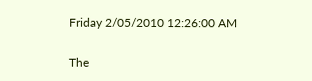Friday 2/05/2010 12:26:00 AM

The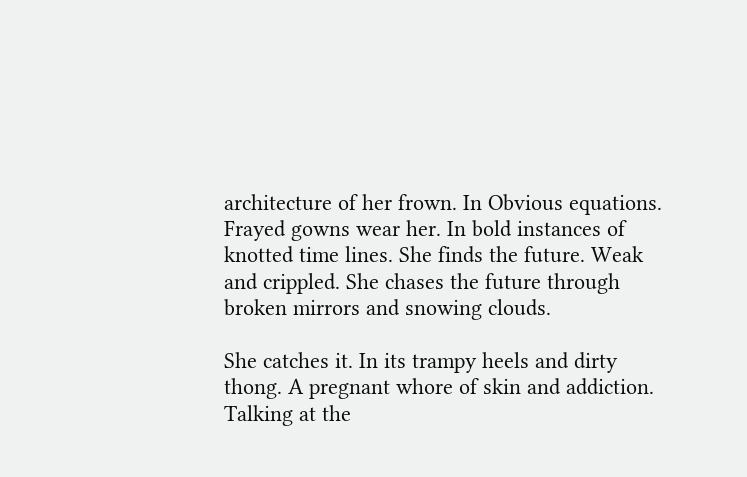architecture of her frown. In Obvious equations. Frayed gowns wear her. In bold instances of knotted time lines. She finds the future. Weak and crippled. She chases the future through broken mirrors and snowing clouds.

She catches it. In its trampy heels and dirty thong. A pregnant whore of skin and addiction. Talking at the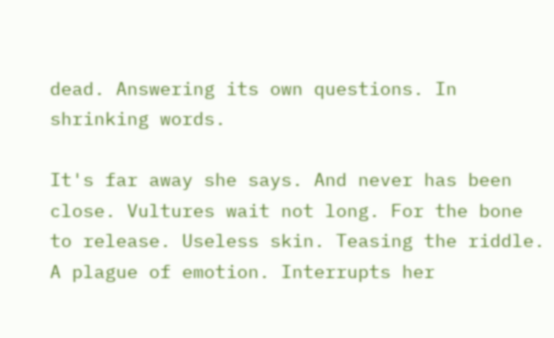dead. Answering its own questions. In shrinking words.

It's far away she says. And never has been close. Vultures wait not long. For the bone to release. Useless skin. Teasing the riddle. A plague of emotion. Interrupts her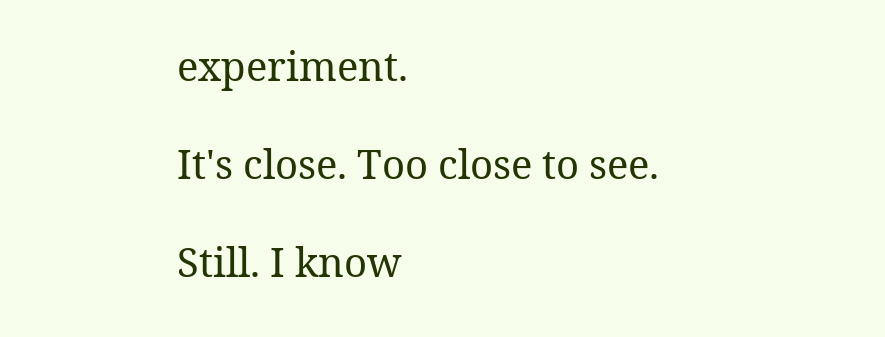experiment.

It's close. Too close to see.

Still. I know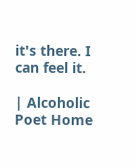it's there. I can feel it.

| Alcoholic Poet Home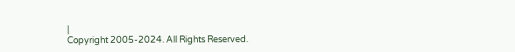|
Copyright 2005-2024. All Rights Reserved.